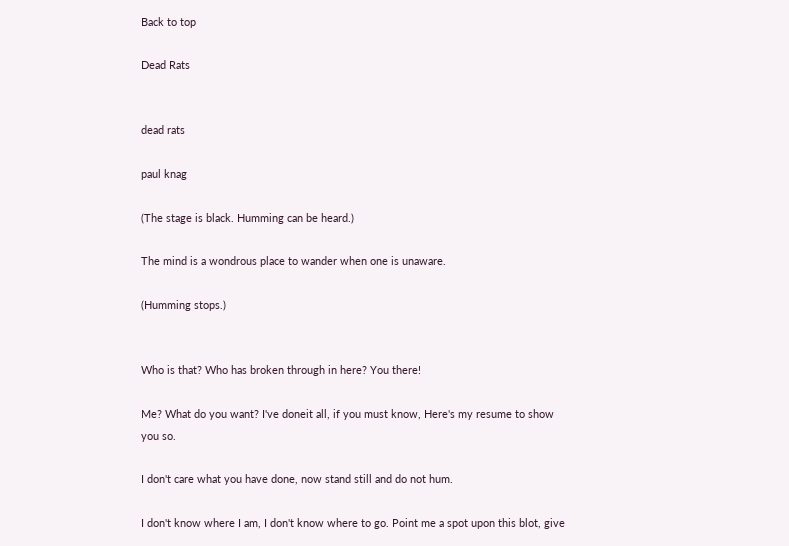Back to top

Dead Rats


dead rats

paul knag

(The stage is black. Humming can be heard.)

The mind is a wondrous place to wander when one is unaware.

(Humming stops.)


Who is that? Who has broken through in here? You there!

Me? What do you want? I've doneit all, if you must know, Here's my resume to show you so.

I don't care what you have done, now stand still and do not hum.

I don't know where I am, I don't know where to go. Point me a spot upon this blot, give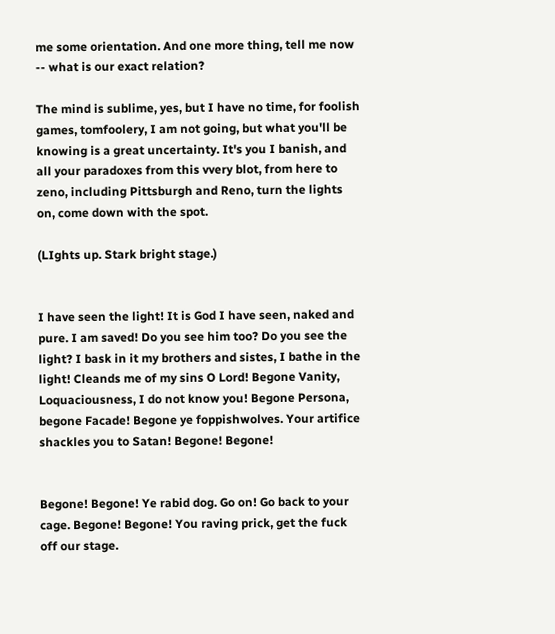me some orientation. And one more thing, tell me now -- what is our exact relation?

The mind is sublime, yes, but I have no time, for foolish games, tomfoolery, I am not going, but what you'll be knowing is a great uncertainty. It's you I banish, and all your paradoxes from this vvery blot, from here to zeno, including Pittsburgh and Reno, turn the lights on, come down with the spot.

(LIghts up. Stark bright stage.)


I have seen the light! It is God I have seen, naked and pure. I am saved! Do you see him too? Do you see the light? I bask in it my brothers and sistes, I bathe in the light! Cleands me of my sins O Lord! Begone Vanity, Loquaciousness, I do not know you! Begone Persona, begone Facade! Begone ye foppishwolves. Your artifice shackles you to Satan! Begone! Begone!


Begone! Begone! Ye rabid dog. Go on! Go back to your cage. Begone! Begone! You raving prick, get the fuck off our stage.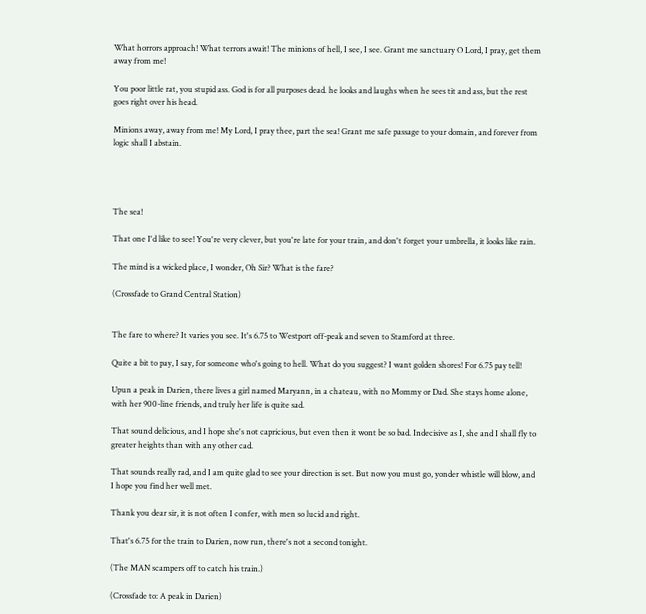What horrors approach! What terrors await! The minions of hell, I see, I see. Grant me sanctuary O Lord, I pray, get them away from me!

You poor little rat, you stupid ass. God is for all purposes dead. he looks and laughs when he sees tit and ass, but the rest goes right over his head.

Minions away, away from me! My Lord, I pray thee, part the sea! Grant me safe passage to your domain, and forever from logic shall I abstain.




The sea!

That one I'd like to see! You're very clever, but you're late for your train, and don't forget your umbrella, it looks like rain.

The mind is a wicked place, I wonder, Oh Sir? What is the fare?

(Crossfade to Grand Central Station)


The fare to where? It varies you see. It's 6.75 to Westport off-peak and seven to Stamford at three.

Quite a bit to pay, I say, for someone who's going to hell. What do you suggest? I want golden shores! For 6.75 pay tell!

Upun a peak in Darien, there lives a girl named Maryann, in a chateau, with no Mommy or Dad. She stays home alone, with her 900-line friends, and truly her life is quite sad.

That sound delicious, and I hope she's not capricious, but even then it wont be so bad. Indecisive as I, she and I shall fly to greater heights than with any other cad.

That sounds really rad, and I am quite glad to see your direction is set. But now you must go, yonder whistle will blow, and I hope you find her well met.

Thank you dear sir, it is not often I confer, with men so lucid and right.

That's 6.75 for the train to Darien, now run, there's not a second tonight.

(The MAN scampers off to catch his train.)

(Crossfade to: A peak in Darien)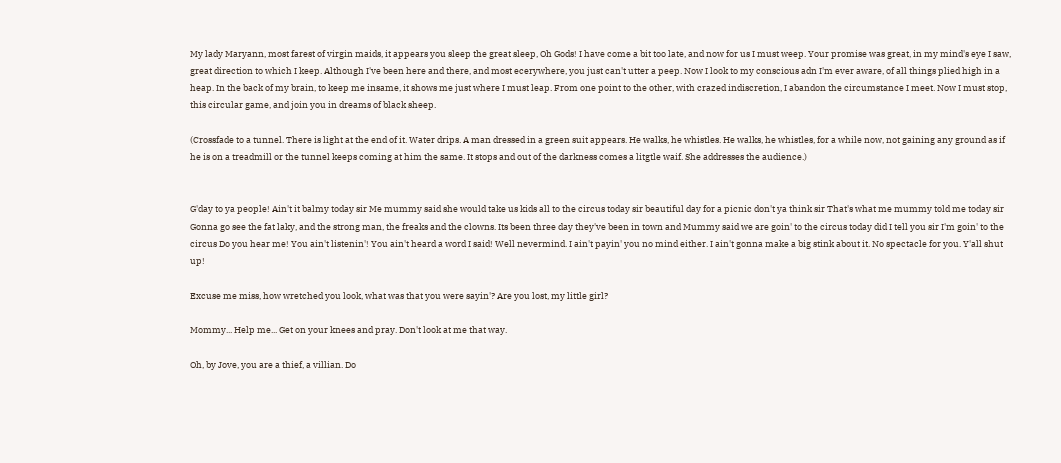My lady Maryann, most farest of virgin maids, it appears you sleep the great sleep, Oh Gods! I have come a bit too late, and now for us I must weep. Your promise was great, in my mind's eye I saw, great direction to which I keep. Although I've been here and there, and most ecerywhere, you just can't utter a peep. Now I look to my conscious adn I'm ever aware, of all things plied high in a heap. In the back of my brain, to keep me insame, it shows me just where I must leap. From one point to the other, with crazed indiscretion, I abandon the circumstance I meet. Now I must stop, this circular game, and join you in dreams of black sheep.

(Crossfade to a tunnel. There is light at the end of it. Water drips. A man dressed in a green suit appears. He walks, he whistles. He walks, he whistles, for a while now, not gaining any ground as if he is on a treadmill or the tunnel keeps coming at him the same. It stops and out of the darkness comes a litgtle waif. She addresses the audience.)


G'day to ya people! Ain't it balmy today sir Me mummy said she would take us kids all to the circus today sir beautiful day for a picnic don't ya think sir That's what me mummy told me today sir Gonna go see the fat laky, and the strong man, the freaks and the clowns. Its been three day they've been in town and Mummy said we are goin' to the circus today did I tell you sir I'm goin' to the circus Do you hear me! You ain't listenin'! You ain't heard a word I said! Well nevermind. I ain't payin' you no mind either. I ain't gonna make a big stink about it. No spectacle for you. Y'all shut up!

Excuse me miss, how wretched you look, what was that you were sayin'? Are you lost, my little girl?

Mommy... Help me... Get on your knees and pray. Don't look at me that way.

Oh, by Jove, you are a thief, a villian. Do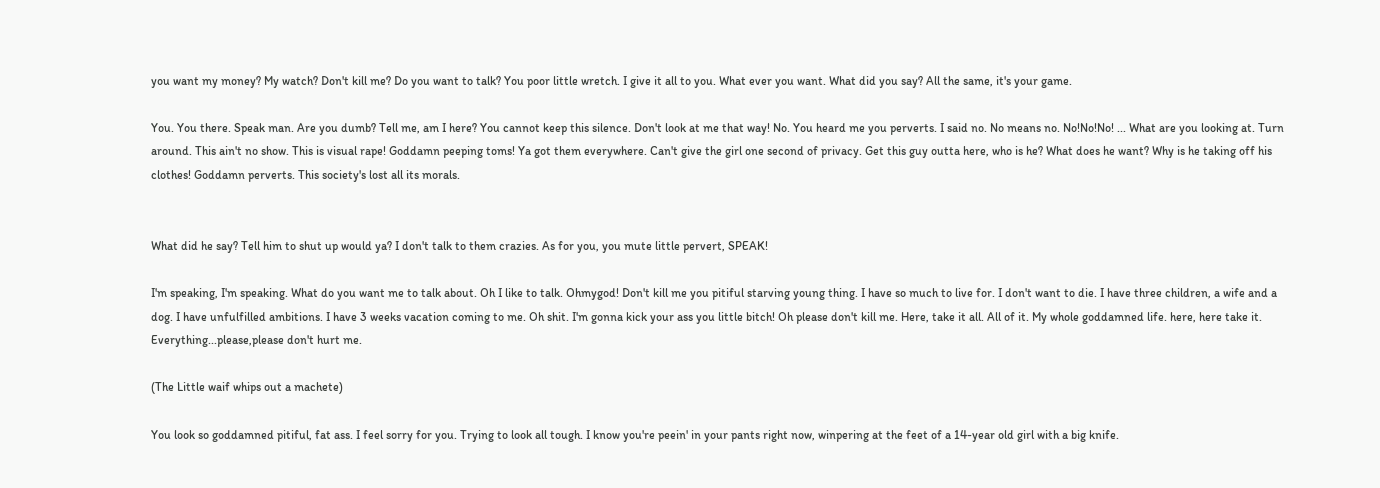you want my money? My watch? Don't kill me? Do you want to talk? You poor little wretch. I give it all to you. What ever you want. What did you say? All the same, it's your game.

You. You there. Speak man. Are you dumb? Tell me, am I here? You cannot keep this silence. Don't look at me that way! No. You heard me you perverts. I said no. No means no. No!No!No! ... What are you looking at. Turn around. This ain't no show. This is visual rape! Goddamn peeping toms! Ya got them everywhere. Can't give the girl one second of privacy. Get this guy outta here, who is he? What does he want? Why is he taking off his clothes! Goddamn perverts. This society's lost all its morals.


What did he say? Tell him to shut up would ya? I don't talk to them crazies. As for you, you mute little pervert, SPEAK!

I'm speaking, I'm speaking. What do you want me to talk about. Oh I like to talk. Ohmygod! Don't kill me you pitiful starving young thing. I have so much to live for. I don't want to die. I have three children, a wife and a dog. I have unfulfilled ambitions. I have 3 weeks vacation coming to me. Oh shit. I'm gonna kick your ass you little bitch! Oh please don't kill me. Here, take it all. All of it. My whole goddamned life. here, here take it. Everything...please,please don't hurt me.

(The Little waif whips out a machete)

You look so goddamned pitiful, fat ass. I feel sorry for you. Trying to look all tough. I know you're peein' in your pants right now, winpering at the feet of a 14-year old girl with a big knife.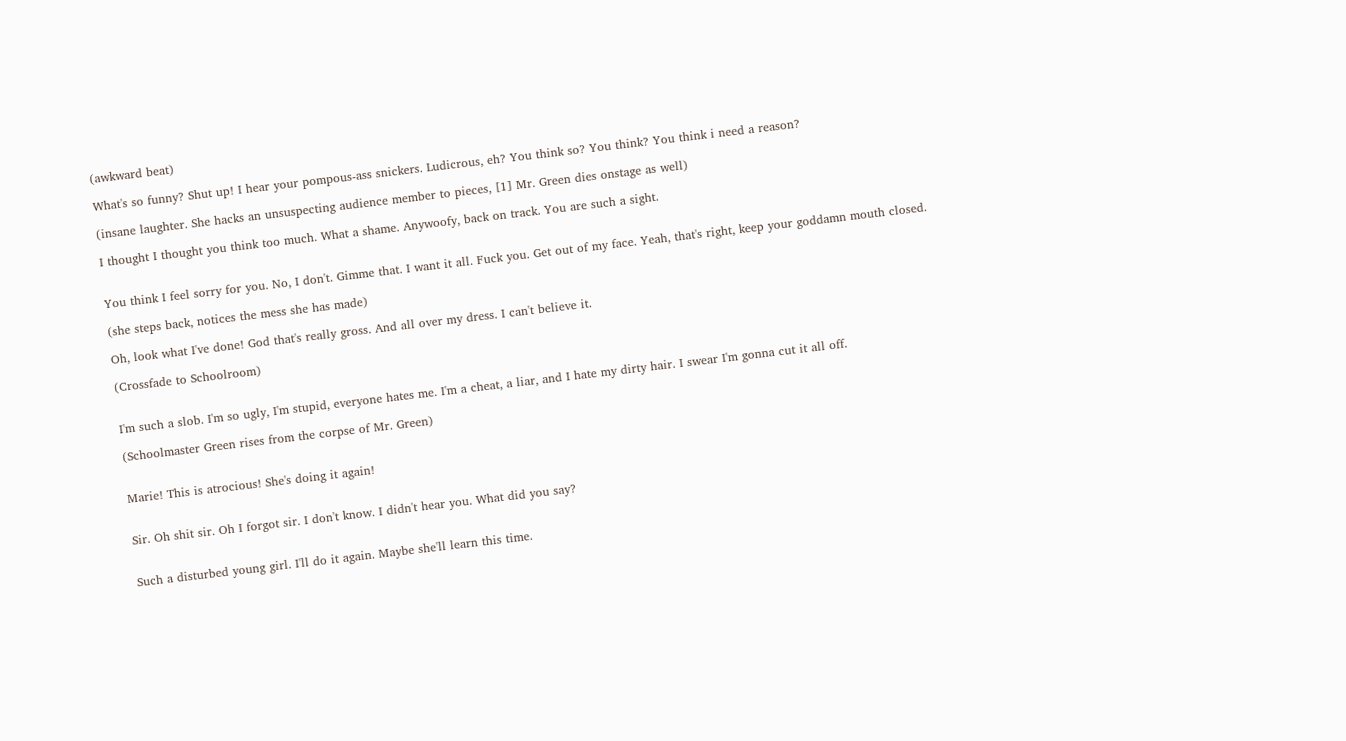(awkward beat)

What's so funny? Shut up! I hear your pompous-ass snickers. Ludicrous, eh? You think so? You think? You think i need a reason?

(insane laughter. She hacks an unsuspecting audience member to pieces, [1] Mr. Green dies onstage as well)

I thought I thought you think too much. What a shame. Anywoofy, back on track. You are such a sight.


You think I feel sorry for you. No, I don't. Gimme that. I want it all. Fuck you. Get out of my face. Yeah, that's right, keep your goddamn mouth closed.

(she steps back, notices the mess she has made)

Oh, look what I've done! God that's really gross. And all over my dress. I can't believe it.

(Crossfade to Schoolroom)


I'm such a slob. I'm so ugly, I'm stupid, everyone hates me. I'm a cheat, a liar, and I hate my dirty hair. I swear I'm gonna cut it all off.

(Schoolmaster Green rises from the corpse of Mr. Green)


Marie! This is atrocious! She's doing it again!


Sir. Oh shit sir. Oh I forgot sir. I don't know. I didn't hear you. What did you say?


Such a disturbed young girl. I'll do it again. Maybe she'll learn this time.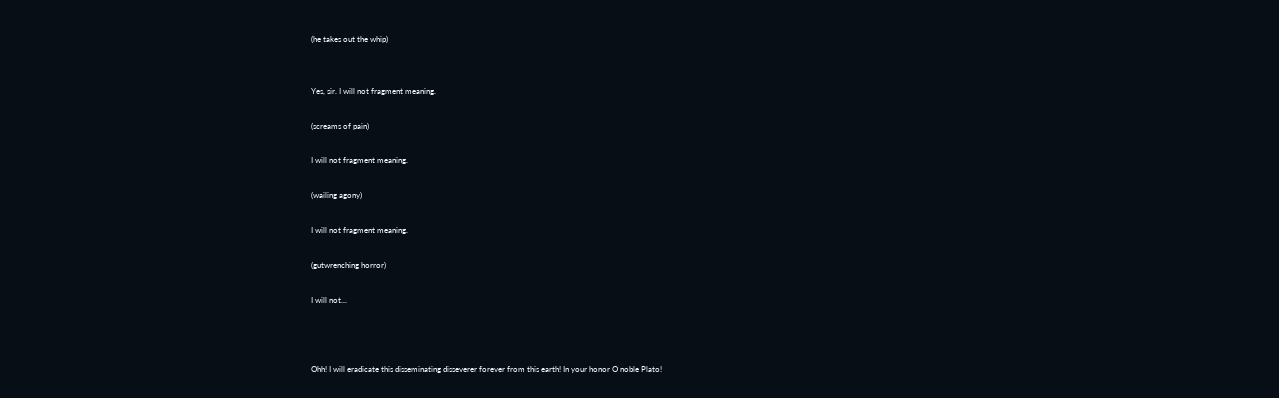(he takes out the whip)


Yes, sir. I will not fragment meaning.

(screams of pain)

I will not fragment meaning.

(wailing agony)

I will not fragment meaning.

(gutwrenching horror)

I will not...



Ohh! I will eradicate this disseminating disseverer forever from this earth! In your honor O noble Plato!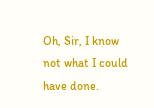Oh, Sir, I know not what I could have done.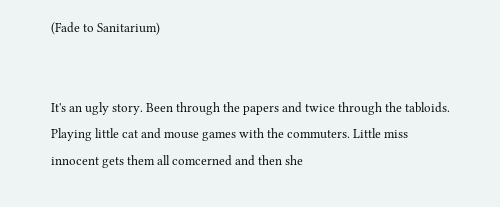(Fade to Sanitarium)


It's an ugly story. Been through the papers and twice through the tabloids. Playing little cat and mouse games with the commuters. Little miss innocent gets them all comcerned and then she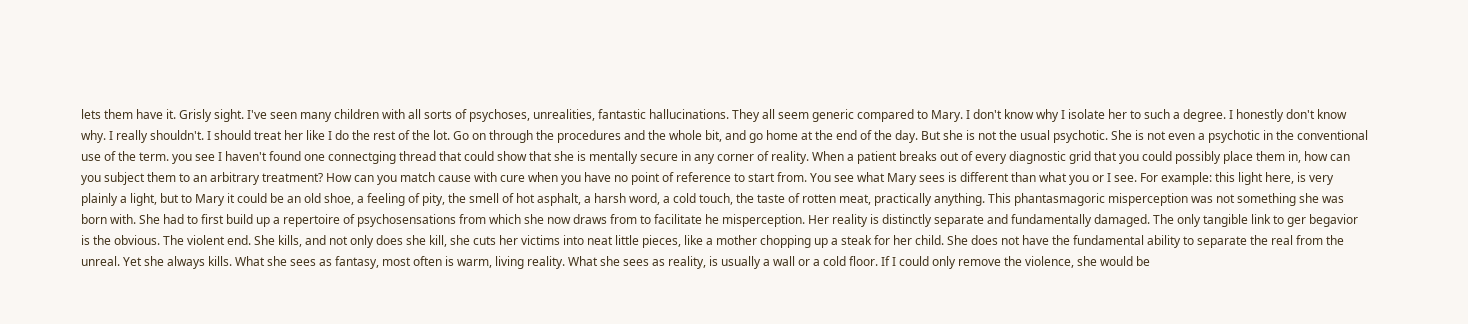lets them have it. Grisly sight. I've seen many children with all sorts of psychoses, unrealities, fantastic hallucinations. They all seem generic compared to Mary. I don't know why I isolate her to such a degree. I honestly don't know why. I really shouldn't. I should treat her like I do the rest of the lot. Go on through the procedures and the whole bit, and go home at the end of the day. But she is not the usual psychotic. She is not even a psychotic in the conventional use of the term. you see I haven't found one connectging thread that could show that she is mentally secure in any corner of reality. When a patient breaks out of every diagnostic grid that you could possibly place them in, how can you subject them to an arbitrary treatment? How can you match cause with cure when you have no point of reference to start from. You see what Mary sees is different than what you or I see. For example: this light here, is very plainly a light, but to Mary it could be an old shoe, a feeling of pity, the smell of hot asphalt, a harsh word, a cold touch, the taste of rotten meat, practically anything. This phantasmagoric misperception was not something she was born with. She had to first build up a repertoire of psychosensations from which she now draws from to facilitate he misperception. Her reality is distinctly separate and fundamentally damaged. The only tangible link to ger begavior is the obvious. The violent end. She kills, and not only does she kill, she cuts her victims into neat little pieces, like a mother chopping up a steak for her child. She does not have the fundamental ability to separate the real from the unreal. Yet she always kills. What she sees as fantasy, most often is warm, living reality. What she sees as reality, is usually a wall or a cold floor. If I could only remove the violence, she would be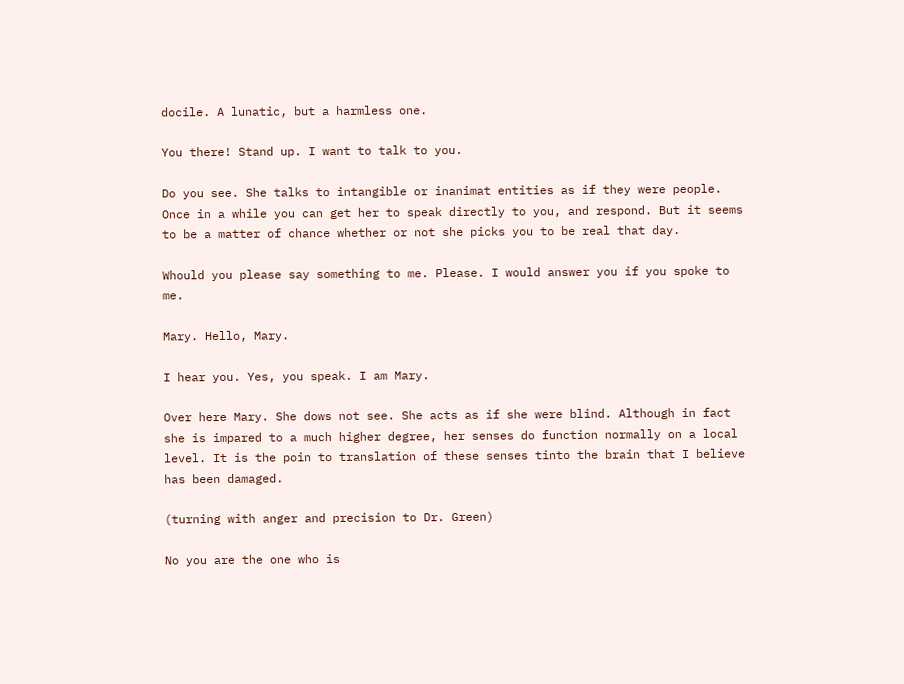docile. A lunatic, but a harmless one.

You there! Stand up. I want to talk to you.

Do you see. She talks to intangible or inanimat entities as if they were people. Once in a while you can get her to speak directly to you, and respond. But it seems to be a matter of chance whether or not she picks you to be real that day.

Whould you please say something to me. Please. I would answer you if you spoke to me.

Mary. Hello, Mary.

I hear you. Yes, you speak. I am Mary.

Over here Mary. She dows not see. She acts as if she were blind. Although in fact she is impared to a much higher degree, her senses do function normally on a local level. It is the poin to translation of these senses tinto the brain that I believe has been damaged.

(turning with anger and precision to Dr. Green)

No you are the one who is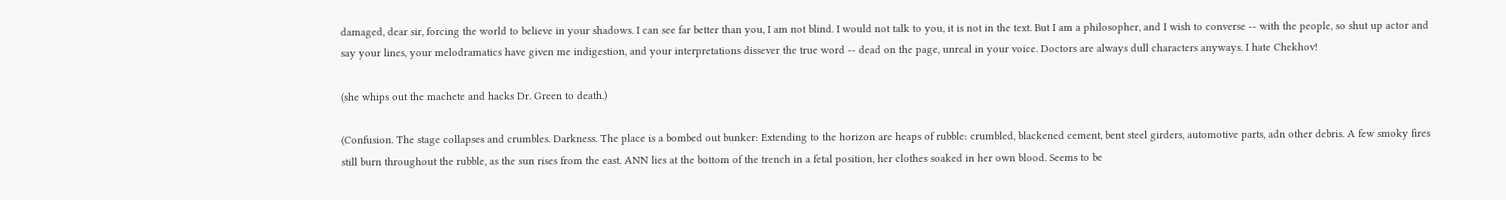damaged, dear sir, forcing the world to believe in your shadows. I can see far better than you, I am not blind. I would not talk to you, it is not in the text. But I am a philosopher, and I wish to converse -- with the people, so shut up actor and say your lines, your melodramatics have given me indigestion, and your interpretations dissever the true word -- dead on the page, unreal in your voice. Doctors are always dull characters anyways. I hate Chekhov!

(she whips out the machete and hacks Dr. Green to death.)

(Confusion. The stage collapses and crumbles. Darkness. The place is a bombed out bunker: Extending to the horizon are heaps of rubble: crumbled, blackened cement, bent steel girders, automotive parts, adn other debris. A few smoky fires still burn throughout the rubble, as the sun rises from the east. ANN lies at the bottom of the trench in a fetal position, her clothes soaked in her own blood. Seems to be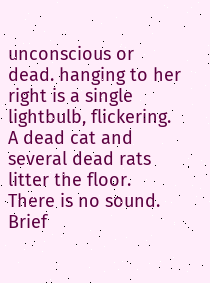unconscious or dead. hanging to her right is a single lightbulb, flickering. A dead cat and several dead rats litter the floor. There is no sound. Brief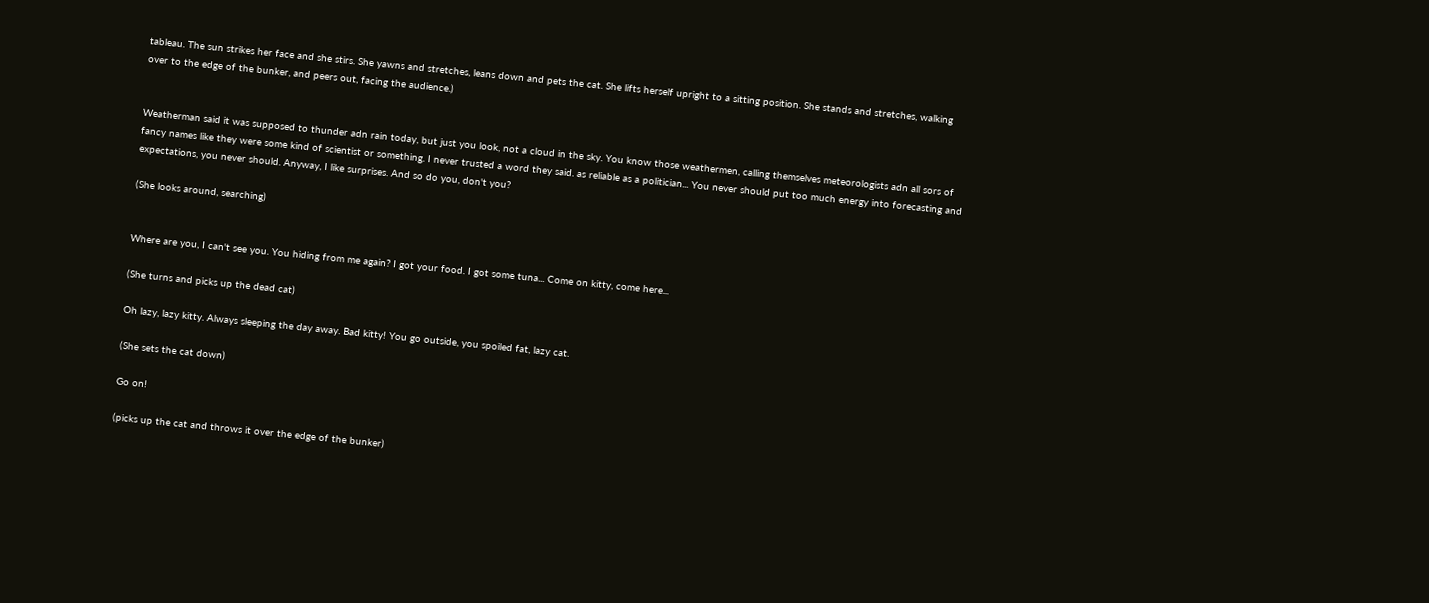tableau. The sun strikes her face and she stirs. She yawns and stretches, leans down and pets the cat. She lifts herself upright to a sitting position. She stands and stretches, walking over to the edge of the bunker, and peers out, facing the audience.)


Weatherman said it was supposed to thunder adn rain today, but just you look, not a cloud in the sky. You know those weathermen, calling themselves meteorologists adn all sors of fancy names like they were some kind of scientist or something. I never trusted a word they said. as reliable as a politician... You never should put too much energy into forecasting and expectations, you never should. Anyway, I like surprises. And so do you, don't you?

(She looks around, searching)


Where are you, I can't see you. You hiding from me again? I got your food. I got some tuna... Come on kitty, come here...

(She turns and picks up the dead cat)

Oh lazy, lazy kitty. Always sleeping the day away. Bad kitty! You go outside, you spoiled fat, lazy cat.

(She sets the cat down)

Go on!

(picks up the cat and throws it over the edge of the bunker)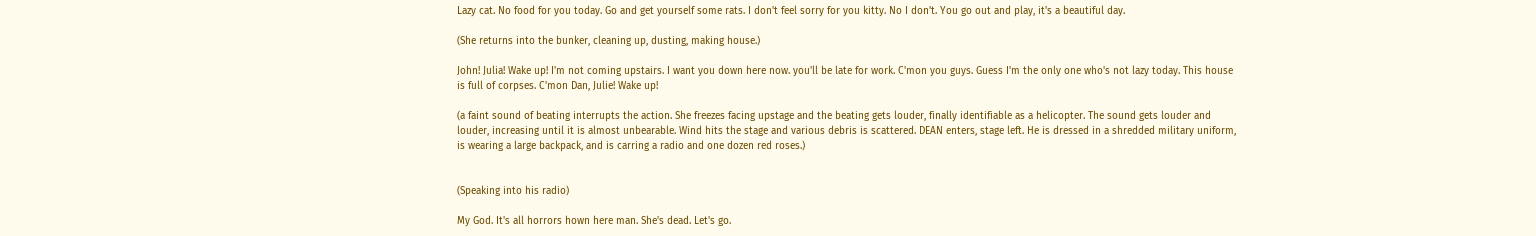Lazy cat. No food for you today. Go and get yourself some rats. I don't feel sorry for you kitty. No I don't. You go out and play, it's a beautiful day.

(She returns into the bunker, cleaning up, dusting, making house.)

John! Julia! Wake up! I'm not coming upstairs. I want you down here now. you'll be late for work. C'mon you guys. Guess I'm the only one who's not lazy today. This house is full of corpses. C'mon Dan, Julie! Wake up!

(a faint sound of beating interrupts the action. She freezes facing upstage and the beating gets louder, finally identifiable as a helicopter. The sound gets louder and louder, increasing until it is almost unbearable. Wind hits the stage and various debris is scattered. DEAN enters, stage left. He is dressed in a shredded military uniform, is wearing a large backpack, and is carring a radio and one dozen red roses.)


(Speaking into his radio)

My God. It's all horrors hown here man. She's dead. Let's go.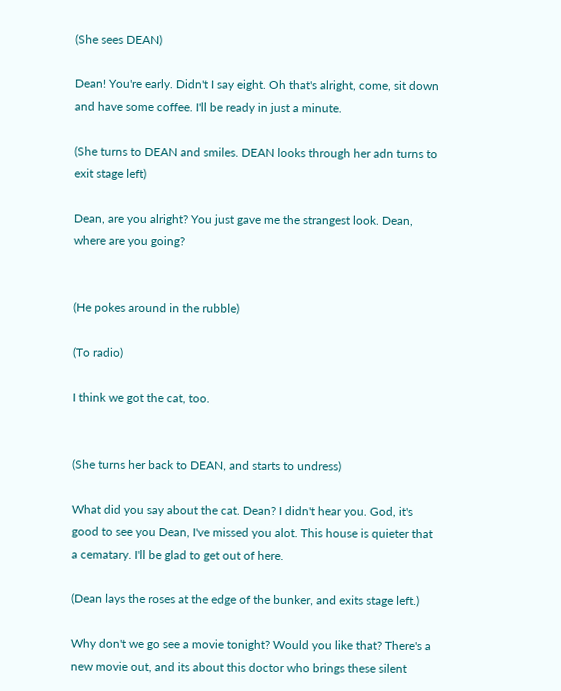(She sees DEAN)

Dean! You're early. Didn't I say eight. Oh that's alright, come, sit down and have some coffee. I'll be ready in just a minute.

(She turns to DEAN and smiles. DEAN looks through her adn turns to exit stage left)

Dean, are you alright? You just gave me the strangest look. Dean, where are you going?


(He pokes around in the rubble)

(To radio)

I think we got the cat, too.


(She turns her back to DEAN, and starts to undress)

What did you say about the cat. Dean? I didn't hear you. God, it's good to see you Dean, I've missed you alot. This house is quieter that a cematary. I'll be glad to get out of here.

(Dean lays the roses at the edge of the bunker, and exits stage left.)

Why don't we go see a movie tonight? Would you like that? There's a new movie out, and its about this doctor who brings these silent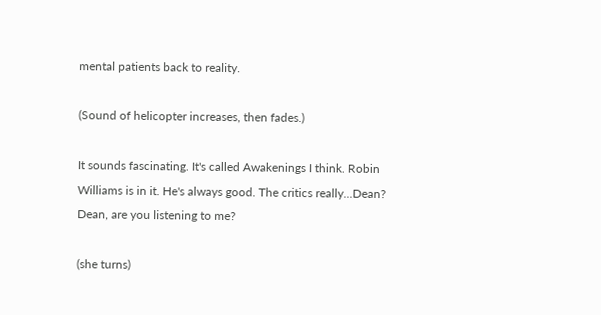mental patients back to reality.

(Sound of helicopter increases, then fades.)

It sounds fascinating. It's called Awakenings I think. Robin Williams is in it. He's always good. The critics really...Dean? Dean, are you listening to me?

(she turns)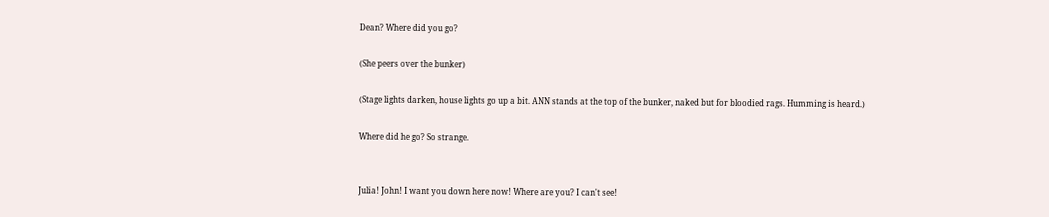Dean? Where did you go?

(She peers over the bunker)

(Stage lights darken, house lights go up a bit. ANN stands at the top of the bunker, naked but for bloodied rags. Humming is heard.)

Where did he go? So strange.


Julia! John! I want you down here now! Where are you? I can't see!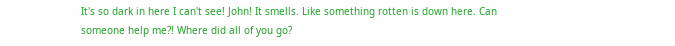It's so dark in here I can't see! John! It smells. Like something rotten is down here. Can someone help me?! Where did all of you go?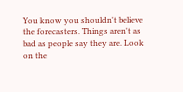You know you shouldn't believe the forecasters. Things aren't as bad as people say they are. Look on the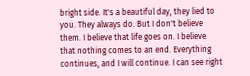bright side. It's a beautiful day, they lied to you. They always do. But I don't believe them. I believe that life goes on. I believe that nothing comes to an end. Everything continues, and I will continue. I can see right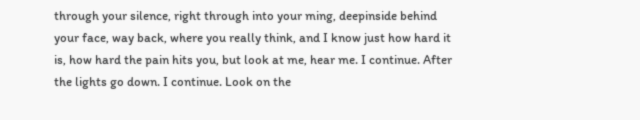through your silence, right through into your ming, deepinside behind your face, way back, where you really think, and I know just how hard it is, how hard the pain hits you, but look at me, hear me. I continue. After the lights go down. I continue. Look on the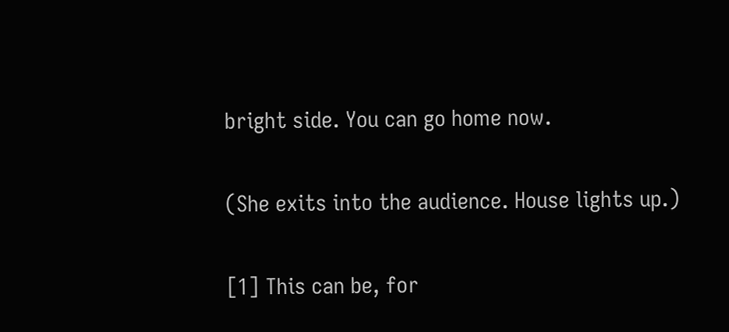bright side. You can go home now.

(She exits into the audience. House lights up.)

[1] This can be, for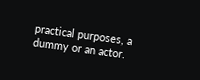practical purposes, a dummy or an actor.